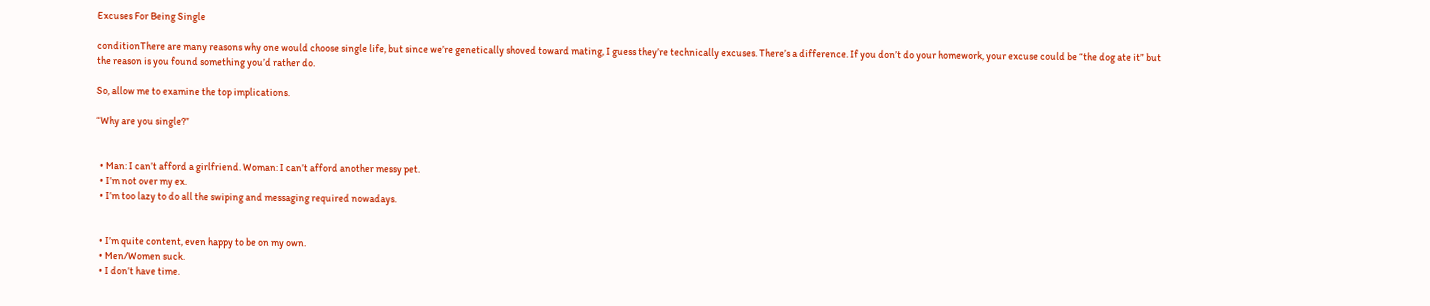Excuses For Being Single

conditionThere are many reasons why one would choose single life, but since we’re genetically shoved toward mating, I guess they’re technically excuses. There’s a difference. If you don’t do your homework, your excuse could be “the dog ate it” but the reason is you found something you’d rather do.

So, allow me to examine the top implications.

“Why are you single?”


  • Man: I can’t afford a girlfriend. Woman: I can’t afford another messy pet.
  • I’m not over my ex.
  • I’m too lazy to do all the swiping and messaging required nowadays.


  • I’m quite content, even happy to be on my own.
  • Men/Women suck.
  • I don’t have time.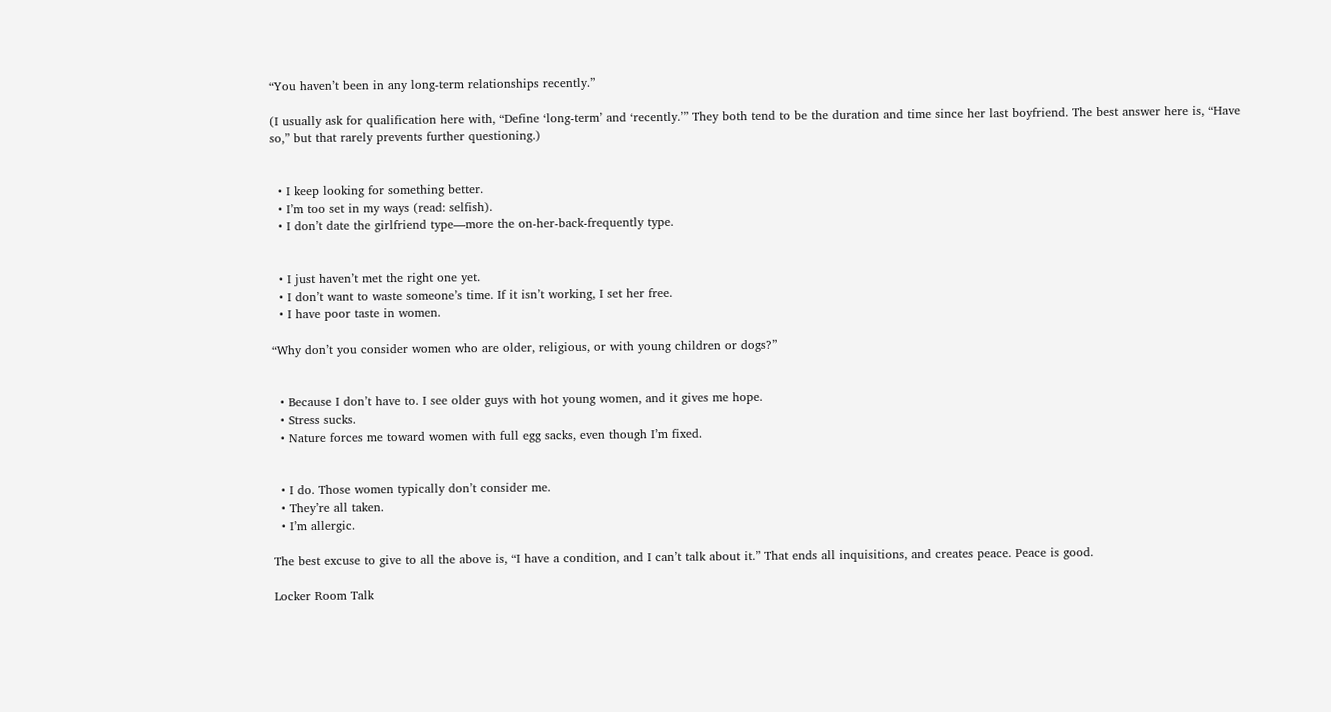“You haven’t been in any long-term relationships recently.”

(I usually ask for qualification here with, “Define ‘long-term’ and ‘recently.’” They both tend to be the duration and time since her last boyfriend. The best answer here is, “Have so,” but that rarely prevents further questioning.)


  • I keep looking for something better.
  • I’m too set in my ways (read: selfish).
  • I don’t date the girlfriend type—more the on-her-back-frequently type.


  • I just haven’t met the right one yet.
  • I don’t want to waste someone’s time. If it isn’t working, I set her free.
  • I have poor taste in women.

“Why don’t you consider women who are older, religious, or with young children or dogs?”


  • Because I don’t have to. I see older guys with hot young women, and it gives me hope.
  • Stress sucks.
  • Nature forces me toward women with full egg sacks, even though I’m fixed.


  • I do. Those women typically don’t consider me.
  • They’re all taken.
  • I’m allergic.

The best excuse to give to all the above is, “I have a condition, and I can’t talk about it.” That ends all inquisitions, and creates peace. Peace is good.

Locker Room Talk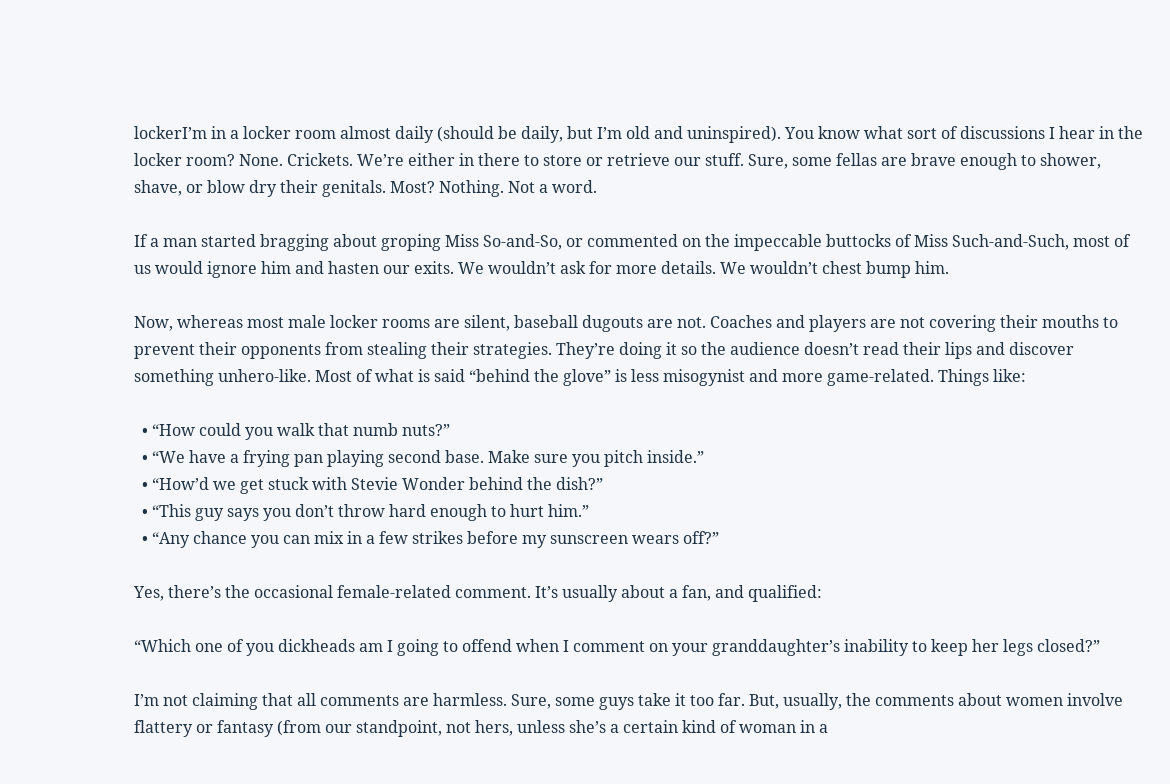lockerI’m in a locker room almost daily (should be daily, but I’m old and uninspired). You know what sort of discussions I hear in the locker room? None. Crickets. We’re either in there to store or retrieve our stuff. Sure, some fellas are brave enough to shower, shave, or blow dry their genitals. Most? Nothing. Not a word.

If a man started bragging about groping Miss So-and-So, or commented on the impeccable buttocks of Miss Such-and-Such, most of us would ignore him and hasten our exits. We wouldn’t ask for more details. We wouldn’t chest bump him.

Now, whereas most male locker rooms are silent, baseball dugouts are not. Coaches and players are not covering their mouths to prevent their opponents from stealing their strategies. They’re doing it so the audience doesn’t read their lips and discover something unhero-like. Most of what is said “behind the glove” is less misogynist and more game-related. Things like:

  • “How could you walk that numb nuts?”
  • “We have a frying pan playing second base. Make sure you pitch inside.”
  • “How’d we get stuck with Stevie Wonder behind the dish?”
  • “This guy says you don’t throw hard enough to hurt him.”
  • “Any chance you can mix in a few strikes before my sunscreen wears off?”

Yes, there’s the occasional female-related comment. It’s usually about a fan, and qualified:

“Which one of you dickheads am I going to offend when I comment on your granddaughter’s inability to keep her legs closed?”

I’m not claiming that all comments are harmless. Sure, some guys take it too far. But, usually, the comments about women involve flattery or fantasy (from our standpoint, not hers, unless she’s a certain kind of woman in a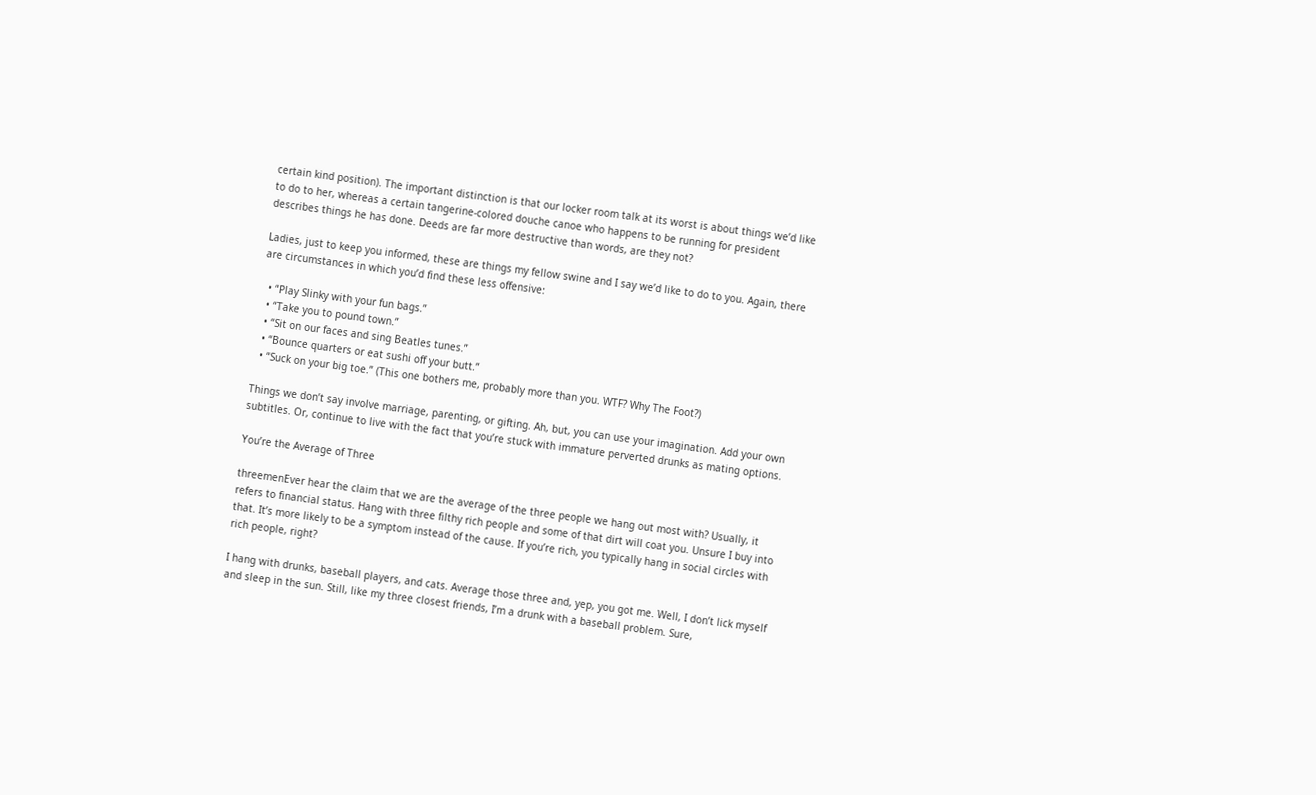certain kind position). The important distinction is that our locker room talk at its worst is about things we’d like to do to her, whereas a certain tangerine-colored douche canoe who happens to be running for president describes things he has done. Deeds are far more destructive than words, are they not?

Ladies, just to keep you informed, these are things my fellow swine and I say we’d like to do to you. Again, there are circumstances in which you’d find these less offensive:

  • “Play Slinky with your fun bags.”
  • “Take you to pound town.”
  • “Sit on our faces and sing Beatles tunes.”
  • “Bounce quarters or eat sushi off your butt.”
  • “Suck on your big toe.” (This one bothers me, probably more than you. WTF? Why The Foot?)

Things we don’t say involve marriage, parenting, or gifting. Ah, but, you can use your imagination. Add your own subtitles. Or, continue to live with the fact that you’re stuck with immature perverted drunks as mating options.

You’re the Average of Three

threemenEver hear the claim that we are the average of the three people we hang out most with? Usually, it refers to financial status. Hang with three filthy rich people and some of that dirt will coat you. Unsure I buy into that. It’s more likely to be a symptom instead of the cause. If you’re rich, you typically hang in social circles with rich people, right?

I hang with drunks, baseball players, and cats. Average those three and, yep, you got me. Well, I don’t lick myself and sleep in the sun. Still, like my three closest friends, I’m a drunk with a baseball problem. Sure,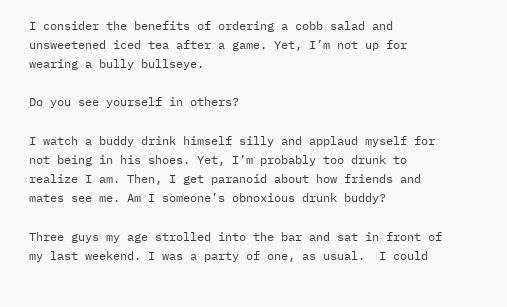I consider the benefits of ordering a cobb salad and unsweetened iced tea after a game. Yet, I’m not up for wearing a bully bullseye.

Do you see yourself in others?

I watch a buddy drink himself silly and applaud myself for not being in his shoes. Yet, I’m probably too drunk to realize I am. Then, I get paranoid about how friends and mates see me. Am I someone’s obnoxious drunk buddy?

Three guys my age strolled into the bar and sat in front of my last weekend. I was a party of one, as usual.  I could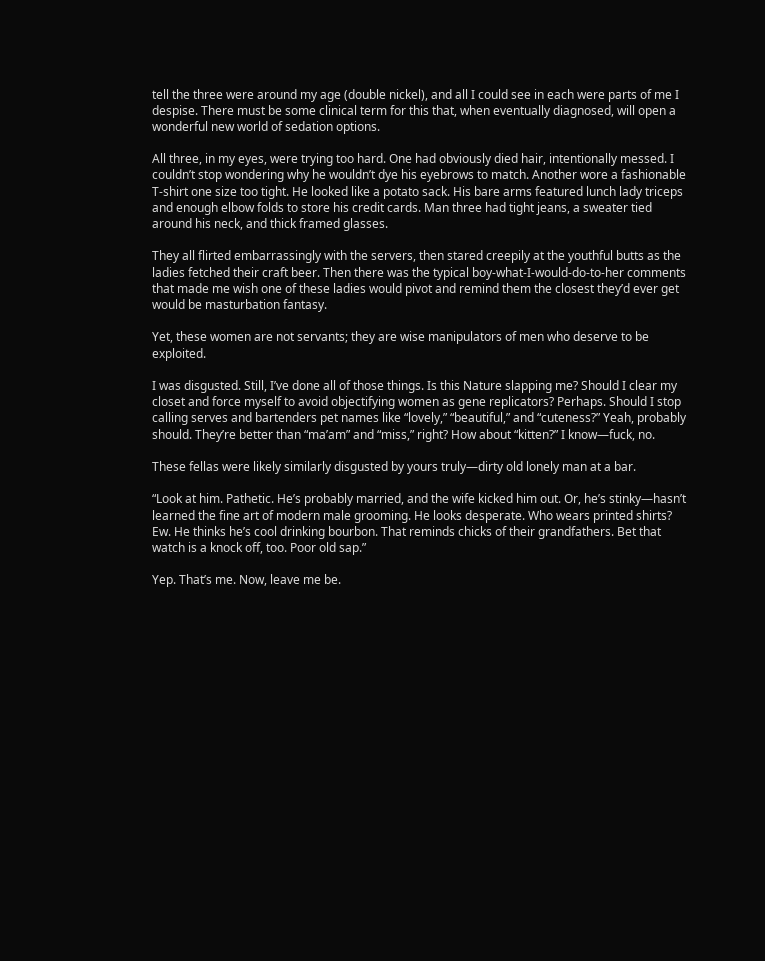tell the three were around my age (double nickel), and all I could see in each were parts of me I despise. There must be some clinical term for this that, when eventually diagnosed, will open a wonderful new world of sedation options.

All three, in my eyes, were trying too hard. One had obviously died hair, intentionally messed. I couldn’t stop wondering why he wouldn’t dye his eyebrows to match. Another wore a fashionable T-shirt one size too tight. He looked like a potato sack. His bare arms featured lunch lady triceps and enough elbow folds to store his credit cards. Man three had tight jeans, a sweater tied around his neck, and thick framed glasses.

They all flirted embarrassingly with the servers, then stared creepily at the youthful butts as the ladies fetched their craft beer. Then there was the typical boy-what-I-would-do-to-her comments that made me wish one of these ladies would pivot and remind them the closest they’d ever get would be masturbation fantasy.

Yet, these women are not servants; they are wise manipulators of men who deserve to be exploited.

I was disgusted. Still, I’ve done all of those things. Is this Nature slapping me? Should I clear my closet and force myself to avoid objectifying women as gene replicators? Perhaps. Should I stop calling serves and bartenders pet names like “lovely,” “beautiful,” and “cuteness?” Yeah, probably should. They’re better than “ma’am” and “miss,” right? How about “kitten?” I know—fuck, no.

These fellas were likely similarly disgusted by yours truly—dirty old lonely man at a bar.

“Look at him. Pathetic. He’s probably married, and the wife kicked him out. Or, he’s stinky—hasn’t learned the fine art of modern male grooming. He looks desperate. Who wears printed shirts? Ew. He thinks he’s cool drinking bourbon. That reminds chicks of their grandfathers. Bet that watch is a knock off, too. Poor old sap.”

Yep. That’s me. Now, leave me be.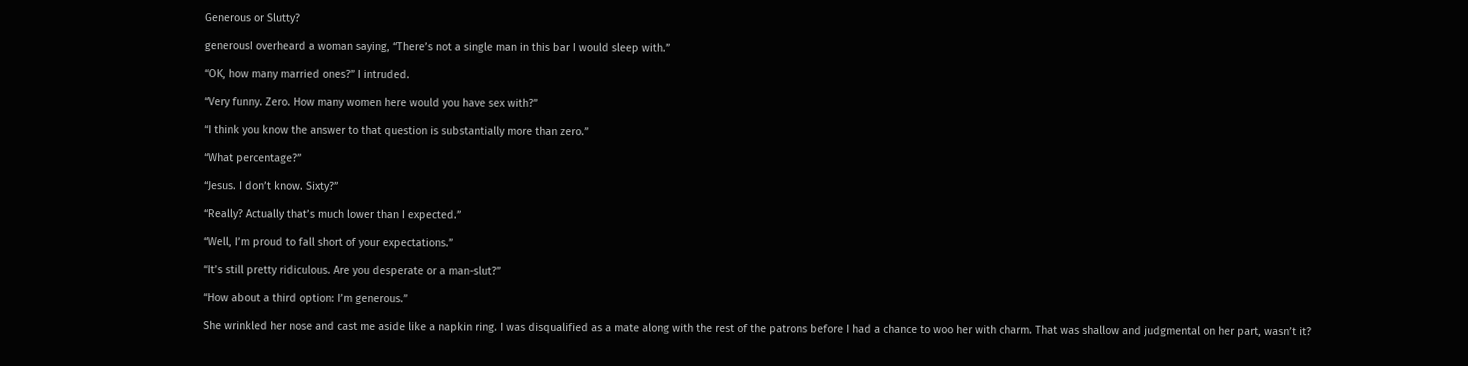Generous or Slutty?

generousI overheard a woman saying, “There’s not a single man in this bar I would sleep with.”

“OK, how many married ones?” I intruded.

“Very funny. Zero. How many women here would you have sex with?”

“I think you know the answer to that question is substantially more than zero.”

“What percentage?”

“Jesus. I don’t know. Sixty?”

“Really? Actually that’s much lower than I expected.”

“Well, I’m proud to fall short of your expectations.”

“It’s still pretty ridiculous. Are you desperate or a man-slut?”

“How about a third option: I’m generous.”

She wrinkled her nose and cast me aside like a napkin ring. I was disqualified as a mate along with the rest of the patrons before I had a chance to woo her with charm. That was shallow and judgmental on her part, wasn’t it?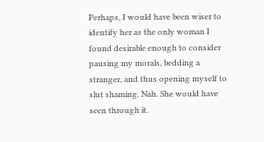Perhaps, I would have been wiser to identify her as the only woman I found desirable enough to consider pausing my morals, bedding a stranger, and thus opening myself to slut shaming. Nah. She would have seen through it.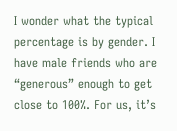I wonder what the typical percentage is by gender. I have male friends who are “generous” enough to get close to 100%. For us, it’s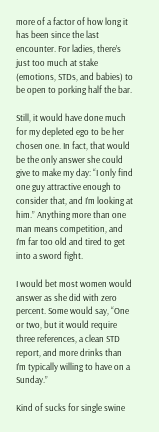more of a factor of how long it has been since the last encounter. For ladies, there’s just too much at stake (emotions, STDs, and babies) to be open to porking half the bar.

Still, it would have done much for my depleted ego to be her chosen one. In fact, that would be the only answer she could give to make my day: “I only find one guy attractive enough to consider that, and I’m looking at him.” Anything more than one man means competition, and I’m far too old and tired to get into a sword fight.

I would bet most women would answer as she did with zero percent. Some would say, “One or two, but it would require three references, a clean STD report, and more drinks than I’m typically willing to have on a Sunday.”

Kind of sucks for single swine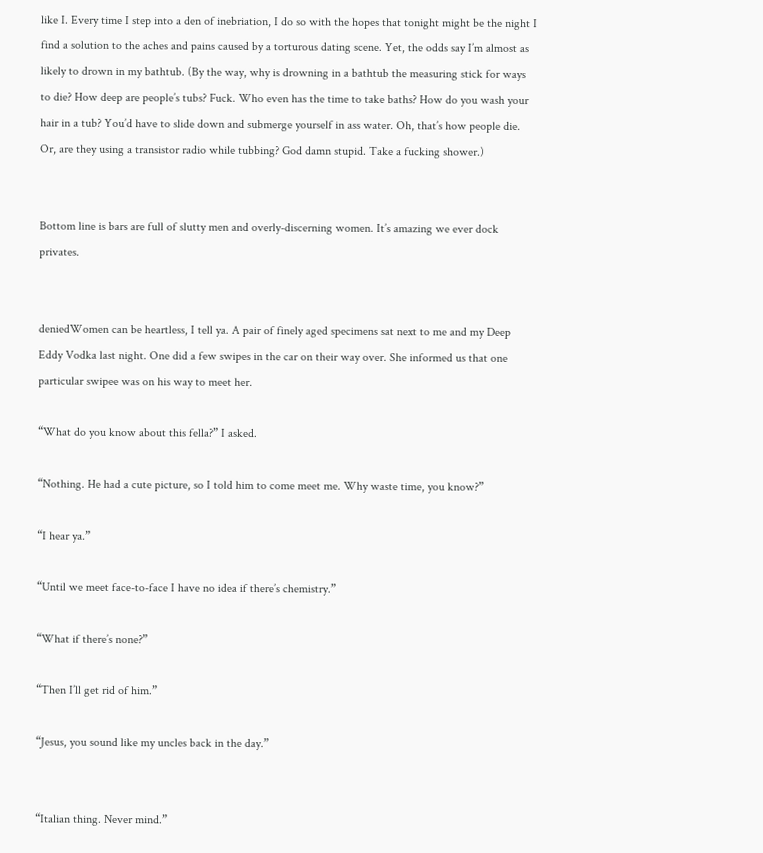like I. Every time I step into a den of inebriation, I do so with the hopes that tonight might be the night I find a solution to the aches and pains caused by a torturous dating scene. Yet, the odds say I’m almost as likely to drown in my bathtub. (By the way, why is drowning in a bathtub the measuring stick for ways to die? How deep are people’s tubs? Fuck. Who even has the time to take baths? How do you wash your hair in a tub? You’d have to slide down and submerge yourself in ass water. Oh, that’s how people die. Or, are they using a transistor radio while tubbing? God damn stupid. Take a fucking shower.)


Bottom line is bars are full of slutty men and overly-discerning women. It’s amazing we ever dock privates.


deniedWomen can be heartless, I tell ya. A pair of finely aged specimens sat next to me and my Deep Eddy Vodka last night. One did a few swipes in the car on their way over. She informed us that one particular swipee was on his way to meet her.

“What do you know about this fella?” I asked.

“Nothing. He had a cute picture, so I told him to come meet me. Why waste time, you know?”

“I hear ya.”

“Until we meet face-to-face I have no idea if there’s chemistry.”

“What if there’s none?”

“Then I’ll get rid of him.”

“Jesus, you sound like my uncles back in the day.”


“Italian thing. Never mind.”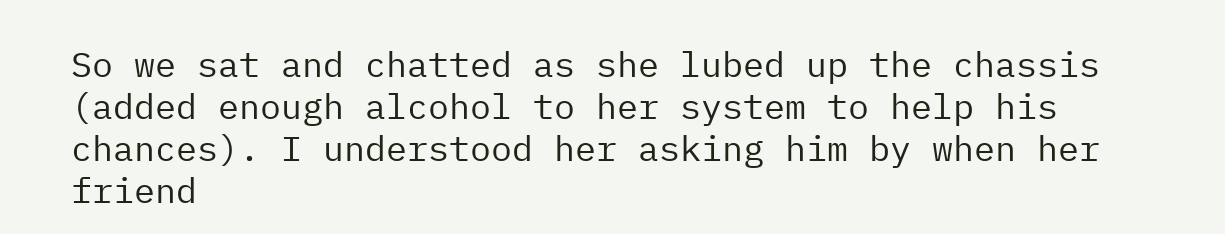So we sat and chatted as she lubed up the chassis (added enough alcohol to her system to help his chances). I understood her asking him by when her friend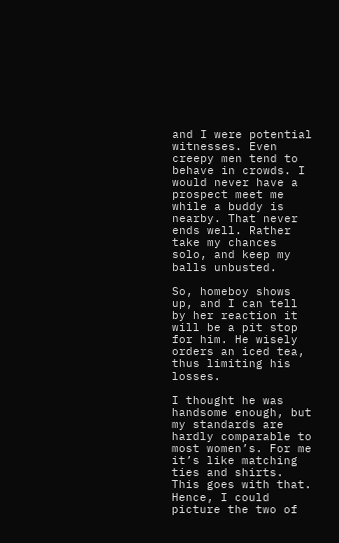and I were potential witnesses. Even creepy men tend to behave in crowds. I would never have a prospect meet me while a buddy is nearby. That never ends well. Rather take my chances solo, and keep my balls unbusted.

So, homeboy shows up, and I can tell by her reaction it will be a pit stop for him. He wisely orders an iced tea, thus limiting his losses.

I thought he was handsome enough, but my standards are hardly comparable to most women’s. For me it’s like matching ties and shirts. This goes with that. Hence, I could picture the two of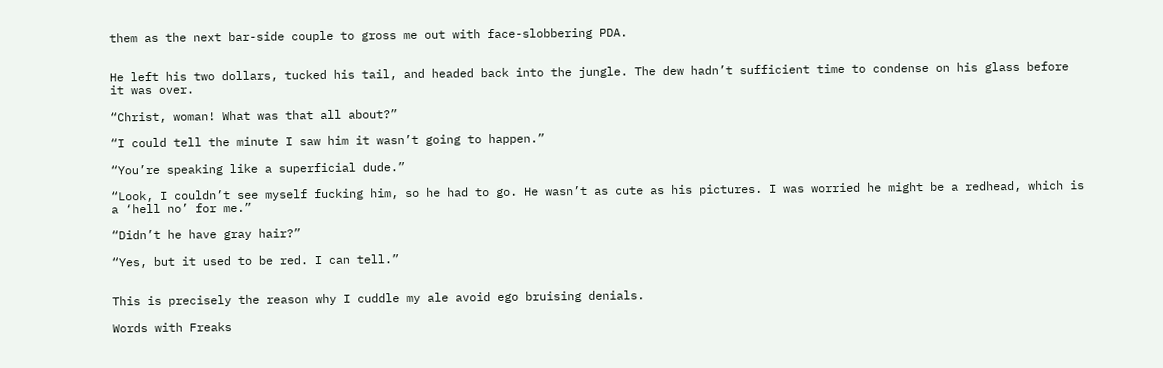them as the next bar-side couple to gross me out with face-slobbering PDA.


He left his two dollars, tucked his tail, and headed back into the jungle. The dew hadn’t sufficient time to condense on his glass before it was over.

“Christ, woman! What was that all about?”

“I could tell the minute I saw him it wasn’t going to happen.”

“You’re speaking like a superficial dude.”

“Look, I couldn’t see myself fucking him, so he had to go. He wasn’t as cute as his pictures. I was worried he might be a redhead, which is a ‘hell no’ for me.”

“Didn’t he have gray hair?”

“Yes, but it used to be red. I can tell.”


This is precisely the reason why I cuddle my ale avoid ego bruising denials.

Words with Freaks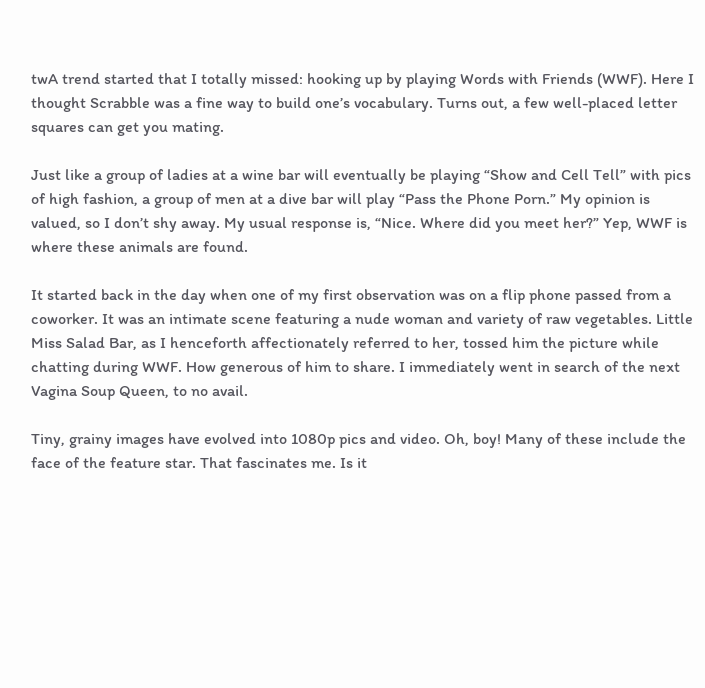twA trend started that I totally missed: hooking up by playing Words with Friends (WWF). Here I thought Scrabble was a fine way to build one’s vocabulary. Turns out, a few well-placed letter squares can get you mating.

Just like a group of ladies at a wine bar will eventually be playing “Show and Cell Tell” with pics of high fashion, a group of men at a dive bar will play “Pass the Phone Porn.” My opinion is valued, so I don’t shy away. My usual response is, “Nice. Where did you meet her?” Yep, WWF is where these animals are found.

It started back in the day when one of my first observation was on a flip phone passed from a coworker. It was an intimate scene featuring a nude woman and variety of raw vegetables. Little Miss Salad Bar, as I henceforth affectionately referred to her, tossed him the picture while chatting during WWF. How generous of him to share. I immediately went in search of the next Vagina Soup Queen, to no avail.

Tiny, grainy images have evolved into 1080p pics and video. Oh, boy! Many of these include the face of the feature star. That fascinates me. Is it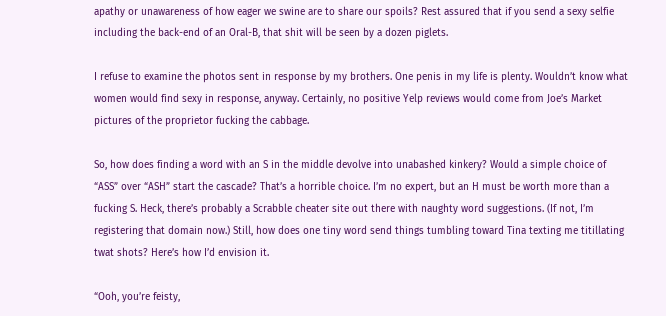apathy or unawareness of how eager we swine are to share our spoils? Rest assured that if you send a sexy selfie including the back-end of an Oral-B, that shit will be seen by a dozen piglets.

I refuse to examine the photos sent in response by my brothers. One penis in my life is plenty. Wouldn’t know what women would find sexy in response, anyway. Certainly, no positive Yelp reviews would come from Joe’s Market pictures of the proprietor fucking the cabbage.

So, how does finding a word with an S in the middle devolve into unabashed kinkery? Would a simple choice of “ASS” over “ASH” start the cascade? That’s a horrible choice. I’m no expert, but an H must be worth more than a fucking S. Heck, there’s probably a Scrabble cheater site out there with naughty word suggestions. (If not, I’m registering that domain now.) Still, how does one tiny word send things tumbling toward Tina texting me titillating twat shots? Here’s how I’d envision it.

“Ooh, you’re feisty,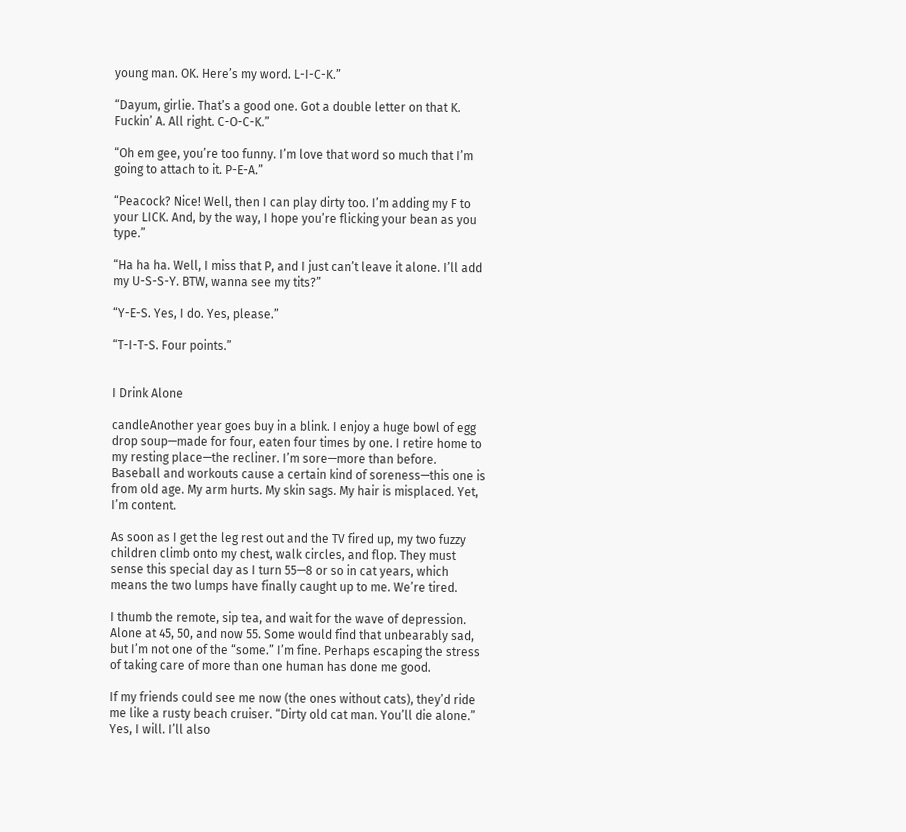young man. OK. Here’s my word. L-I-C-K.”

“Dayum, girlie. That’s a good one. Got a double letter on that K. Fuckin’ A. All right. C-O-C-K.”

“Oh em gee, you’re too funny. I’m love that word so much that I’m going to attach to it. P-E-A.”

“Peacock? Nice! Well, then I can play dirty too. I’m adding my F to your LICK. And, by the way, I hope you’re flicking your bean as you type.”

“Ha ha ha. Well, I miss that P, and I just can’t leave it alone. I’ll add my U-S-S-Y. BTW, wanna see my tits?”

“Y-E-S. Yes, I do. Yes, please.”

“T-I-T-S. Four points.”


I Drink Alone

candleAnother year goes buy in a blink. I enjoy a huge bowl of egg drop soup—made for four, eaten four times by one. I retire home to my resting place—the recliner. I’m sore—more than before. Baseball and workouts cause a certain kind of soreness—this one is from old age. My arm hurts. My skin sags. My hair is misplaced. Yet, I’m content.

As soon as I get the leg rest out and the TV fired up, my two fuzzy children climb onto my chest, walk circles, and flop. They must sense this special day as I turn 55—8 or so in cat years, which means the two lumps have finally caught up to me. We’re tired.

I thumb the remote, sip tea, and wait for the wave of depression. Alone at 45, 50, and now 55. Some would find that unbearably sad, but I’m not one of the “some.” I’m fine. Perhaps escaping the stress of taking care of more than one human has done me good.

If my friends could see me now (the ones without cats), they’d ride me like a rusty beach cruiser. “Dirty old cat man. You’ll die alone.” Yes, I will. I’ll also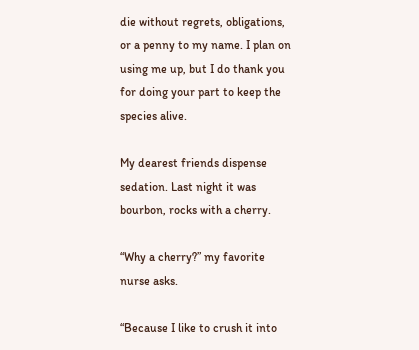die without regrets, obligations, or a penny to my name. I plan on using me up, but I do thank you for doing your part to keep the species alive.

My dearest friends dispense sedation. Last night it was bourbon, rocks with a cherry.

“Why a cherry?” my favorite nurse asks.

“Because I like to crush it into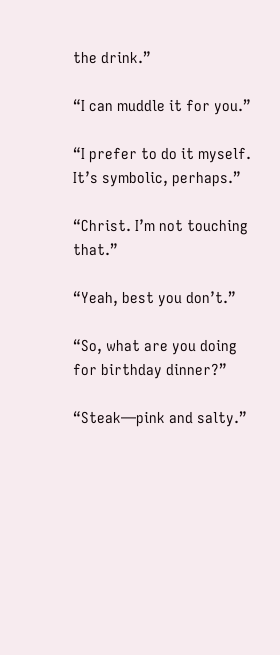the drink.”

“I can muddle it for you.”

“I prefer to do it myself. It’s symbolic, perhaps.”

“Christ. I’m not touching that.”

“Yeah, best you don’t.”

“So, what are you doing for birthday dinner?”

“Steak—pink and salty.”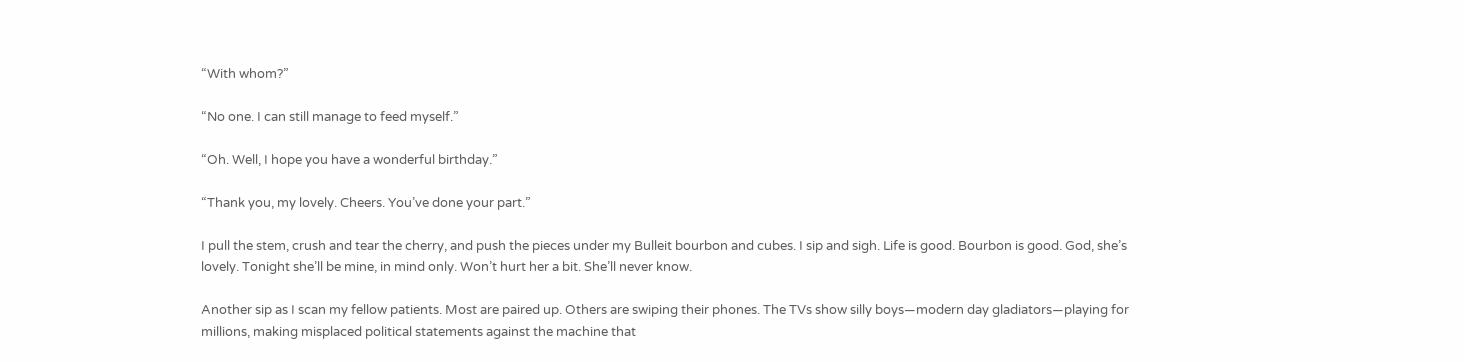“With whom?”

“No one. I can still manage to feed myself.”

“Oh. Well, I hope you have a wonderful birthday.”

“Thank you, my lovely. Cheers. You’ve done your part.”

I pull the stem, crush and tear the cherry, and push the pieces under my Bulleit bourbon and cubes. I sip and sigh. Life is good. Bourbon is good. God, she’s lovely. Tonight she’ll be mine, in mind only. Won’t hurt her a bit. She’ll never know.

Another sip as I scan my fellow patients. Most are paired up. Others are swiping their phones. The TVs show silly boys—modern day gladiators—playing for millions, making misplaced political statements against the machine that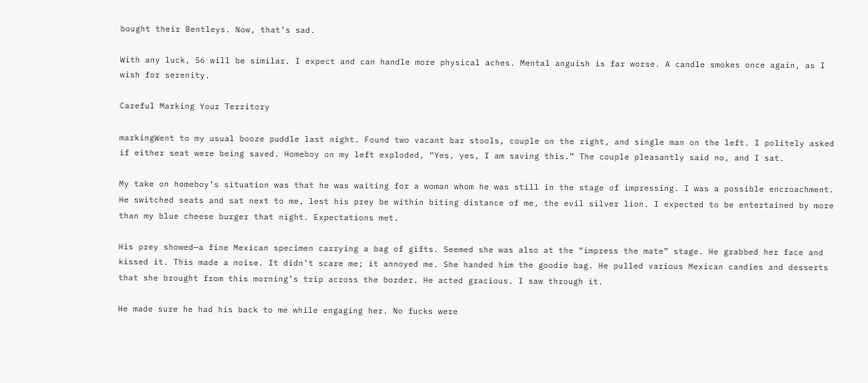bought their Bentleys. Now, that’s sad.

With any luck, 56 will be similar. I expect and can handle more physical aches. Mental anguish is far worse. A candle smokes once again, as I wish for serenity.

Careful Marking Your Territory

markingWent to my usual booze puddle last night. Found two vacant bar stools, couple on the right, and single man on the left. I politely asked if either seat were being saved. Homeboy on my left exploded, “Yes, yes, I am saving this.” The couple pleasantly said no, and I sat.

My take on homeboy’s situation was that he was waiting for a woman whom he was still in the stage of impressing. I was a possible encroachment. He switched seats and sat next to me, lest his prey be within biting distance of me, the evil silver lion. I expected to be entertained by more than my blue cheese burger that night. Expectations met.

His prey showed—a fine Mexican specimen carrying a bag of gifts. Seemed she was also at the “impress the mate” stage. He grabbed her face and kissed it. This made a noise. It didn’t scare me; it annoyed me. She handed him the goodie bag. He pulled various Mexican candies and desserts that she brought from this morning’s trip across the border. He acted gracious. I saw through it.

He made sure he had his back to me while engaging her. No fucks were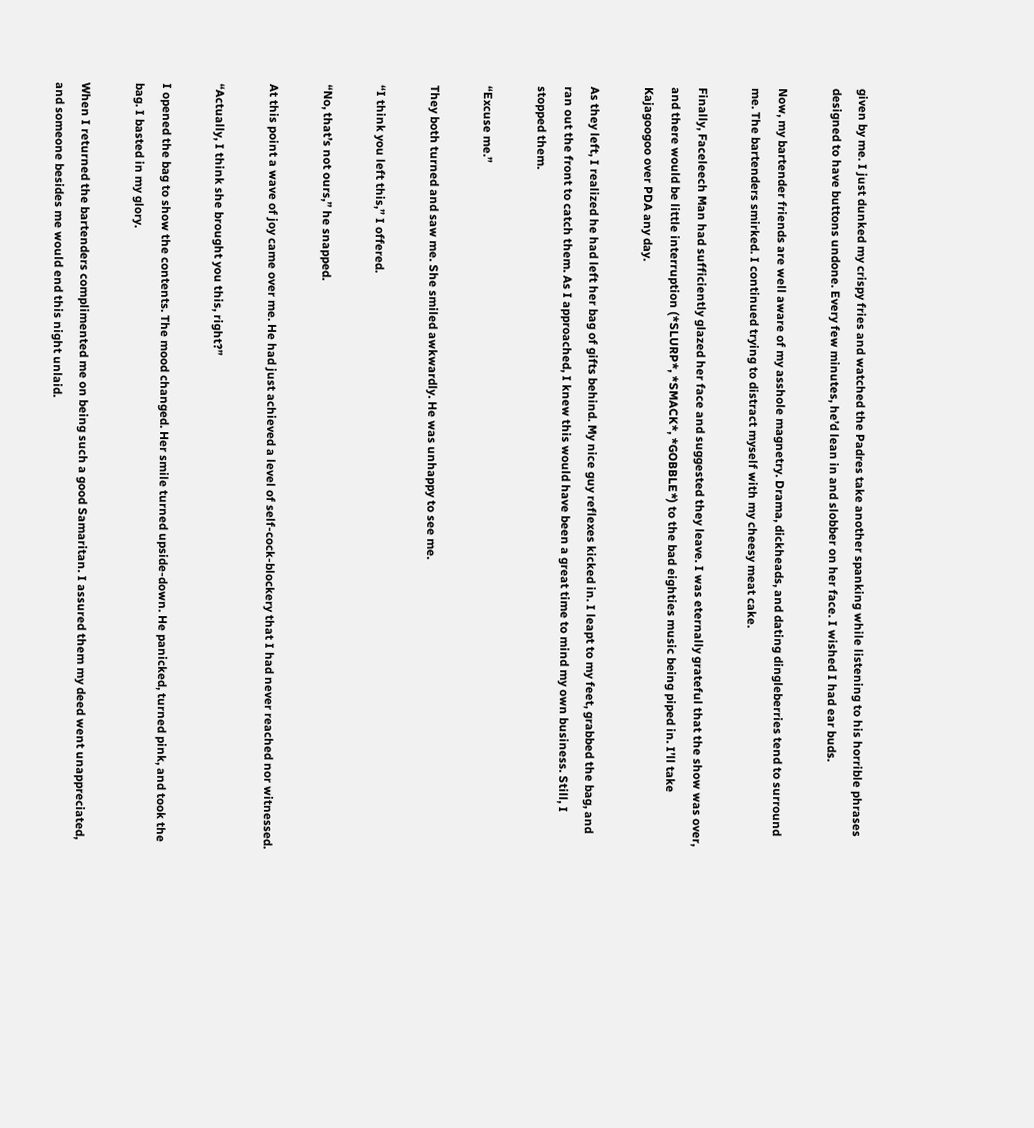given by me. I just dunked my crispy fries and watched the Padres take another spanking while listening to his horrible phrases designed to have buttons undone. Every few minutes, he’d lean in and slobber on her face. I wished I had ear buds.

Now, my bartender friends are well aware of my asshole magnetry. Drama, dickheads, and dating dingleberries tend to surround me. The bartenders smirked. I continued trying to distract myself with my cheesy meat cake.

Finally, Faceleech Man had sufficiently glazed her face and suggested they leave. I was eternally grateful that the show was over, and there would be little interruption (*SLURP*, *SMACK*, *GOBBLE*) to the bad eighties music being piped in. I’ll take Kajagoogoo over PDA any day.

As they left, I realized he had left her bag of gifts behind. My nice guy reflexes kicked in. I leapt to my feet, grabbed the bag, and ran out the front to catch them. As I approached, I knew this would have been a great time to mind my own business. Still, I stopped them.

“Excuse me.”

They both turned and saw me. She smiled awkwardly. He was unhappy to see me.

“I think you left this,” I offered.

“No, that’s not ours,” he snapped.

At this point a wave of joy came over me. He had just achieved a level of self-cock-blockery that I had never reached nor witnessed.

“Actually, I think she brought you this, right?”

I opened the bag to show the contents. The mood changed. Her smile turned upside-down. He panicked, turned pink, and took the bag. I basted in my glory.

When I returned the bartenders complimented me on being such a good Samaritan. I assured them my deed went unappreciated, and someone besides me would end this night unlaid.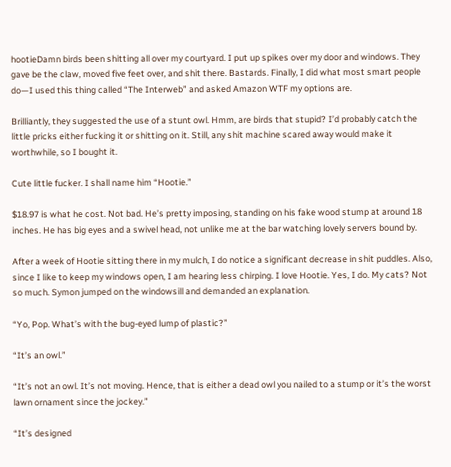hootieDamn birds been shitting all over my courtyard. I put up spikes over my door and windows. They gave be the claw, moved five feet over, and shit there. Bastards. Finally, I did what most smart people do—I used this thing called “The Interweb” and asked Amazon WTF my options are.

Brilliantly, they suggested the use of a stunt owl. Hmm, are birds that stupid? I’d probably catch the little pricks either fucking it or shitting on it. Still, any shit machine scared away would make it worthwhile, so I bought it.

Cute little fucker. I shall name him “Hootie.”

$18.97 is what he cost. Not bad. He’s pretty imposing, standing on his fake wood stump at around 18 inches. He has big eyes and a swivel head, not unlike me at the bar watching lovely servers bound by.

After a week of Hootie sitting there in my mulch, I do notice a significant decrease in shit puddles. Also, since I like to keep my windows open, I am hearing less chirping. I love Hootie. Yes, I do. My cats? Not so much. Symon jumped on the windowsill and demanded an explanation.

“Yo, Pop. What’s with the bug-eyed lump of plastic?”

“It’s an owl.”

“It’s not an owl. It’s not moving. Hence, that is either a dead owl you nailed to a stump or it’s the worst lawn ornament since the jockey.”

“It’s designed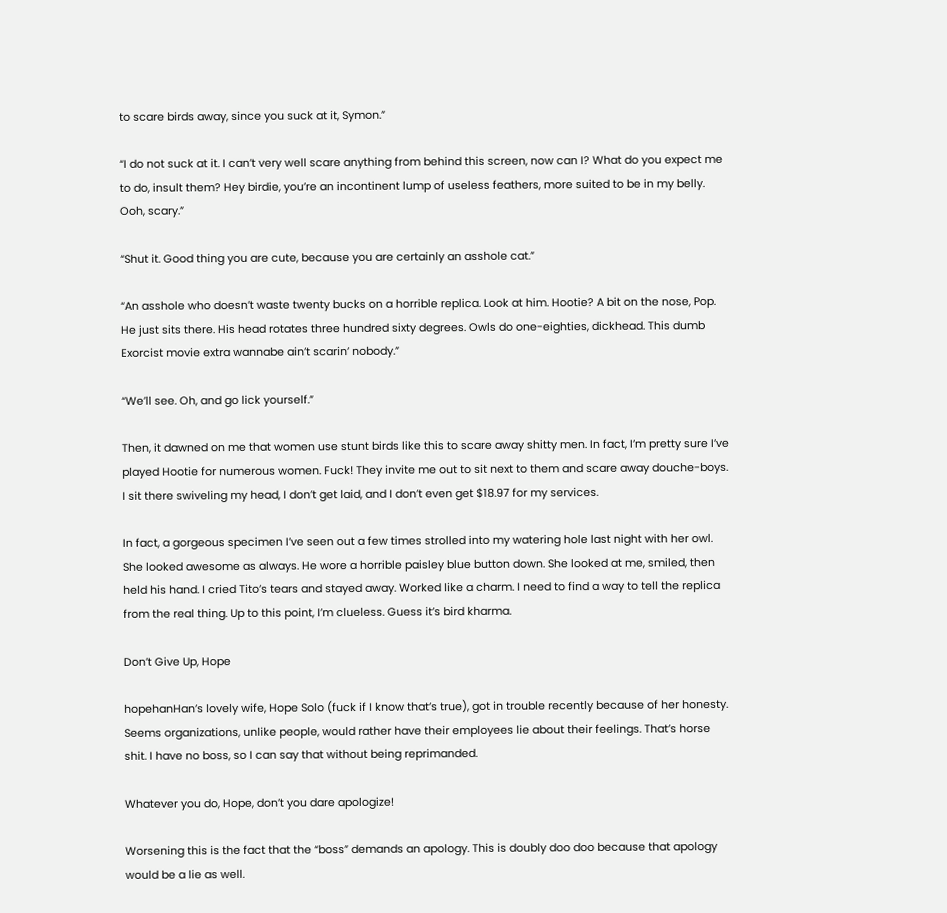to scare birds away, since you suck at it, Symon.”

“I do not suck at it. I can’t very well scare anything from behind this screen, now can I? What do you expect me to do, insult them? Hey birdie, you’re an incontinent lump of useless feathers, more suited to be in my belly. Ooh, scary.”

“Shut it. Good thing you are cute, because you are certainly an asshole cat.”

“An asshole who doesn’t waste twenty bucks on a horrible replica. Look at him. Hootie? A bit on the nose, Pop. He just sits there. His head rotates three hundred sixty degrees. Owls do one-eighties, dickhead. This dumb Exorcist movie extra wannabe ain’t scarin’ nobody.”

“We’ll see. Oh, and go lick yourself.”

Then, it dawned on me that women use stunt birds like this to scare away shitty men. In fact, I’m pretty sure I’ve played Hootie for numerous women. Fuck! They invite me out to sit next to them and scare away douche-boys. I sit there swiveling my head, I don’t get laid, and I don’t even get $18.97 for my services.

In fact, a gorgeous specimen I’ve seen out a few times strolled into my watering hole last night with her owl. She looked awesome as always. He wore a horrible paisley blue button down. She looked at me, smiled, then held his hand. I cried Tito’s tears and stayed away. Worked like a charm. I need to find a way to tell the replica from the real thing. Up to this point, I’m clueless. Guess it’s bird kharma.

Don’t Give Up, Hope

hopehanHan’s lovely wife, Hope Solo (fuck if I know that’s true), got in trouble recently because of her honesty. Seems organizations, unlike people, would rather have their employees lie about their feelings. That’s horse shit. I have no boss, so I can say that without being reprimanded.

Whatever you do, Hope, don’t you dare apologize!

Worsening this is the fact that the “boss” demands an apology. This is doubly doo doo because that apology would be a lie as well.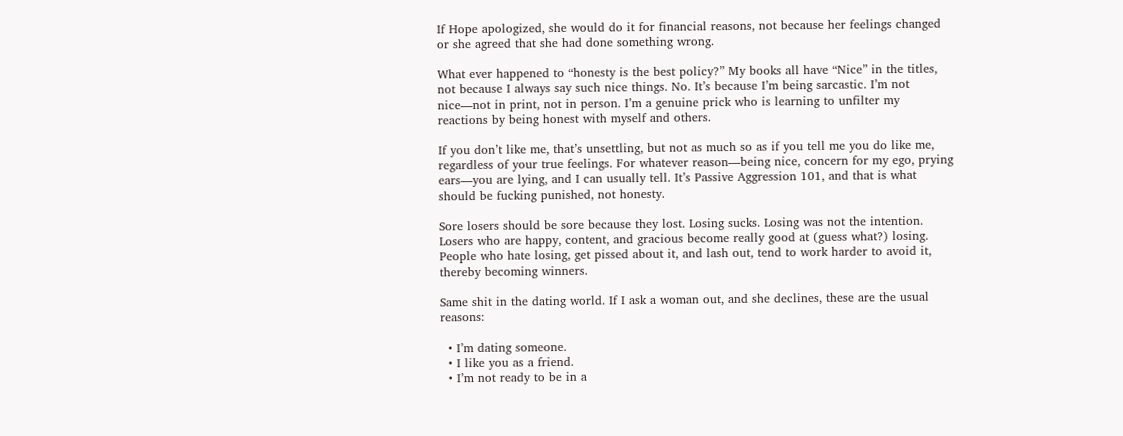If Hope apologized, she would do it for financial reasons, not because her feelings changed or she agreed that she had done something wrong.

What ever happened to “honesty is the best policy?” My books all have “Nice” in the titles, not because I always say such nice things. No. It’s because I’m being sarcastic. I’m not nice—not in print, not in person. I’m a genuine prick who is learning to unfilter my reactions by being honest with myself and others.

If you don’t like me, that’s unsettling, but not as much so as if you tell me you do like me, regardless of your true feelings. For whatever reason—being nice, concern for my ego, prying ears—you are lying, and I can usually tell. It’s Passive Aggression 101, and that is what should be fucking punished, not honesty.

Sore losers should be sore because they lost. Losing sucks. Losing was not the intention. Losers who are happy, content, and gracious become really good at (guess what?) losing. People who hate losing, get pissed about it, and lash out, tend to work harder to avoid it, thereby becoming winners.

Same shit in the dating world. If I ask a woman out, and she declines, these are the usual reasons:

  • I’m dating someone.
  • I like you as a friend.
  • I’m not ready to be in a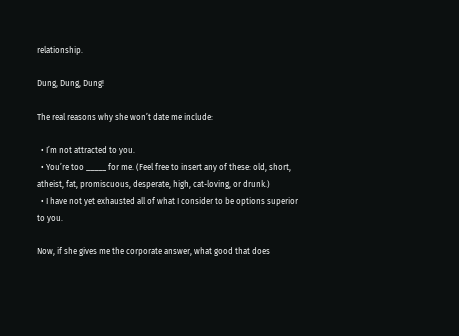relationship.

Dung, Dung, Dung!

The real reasons why she won’t date me include:

  • I’m not attracted to you.
  • You’re too _____ for me. (Feel free to insert any of these: old, short, atheist, fat, promiscuous, desperate, high, cat-loving, or drunk.)
  • I have not yet exhausted all of what I consider to be options superior to you.

Now, if she gives me the corporate answer, what good that does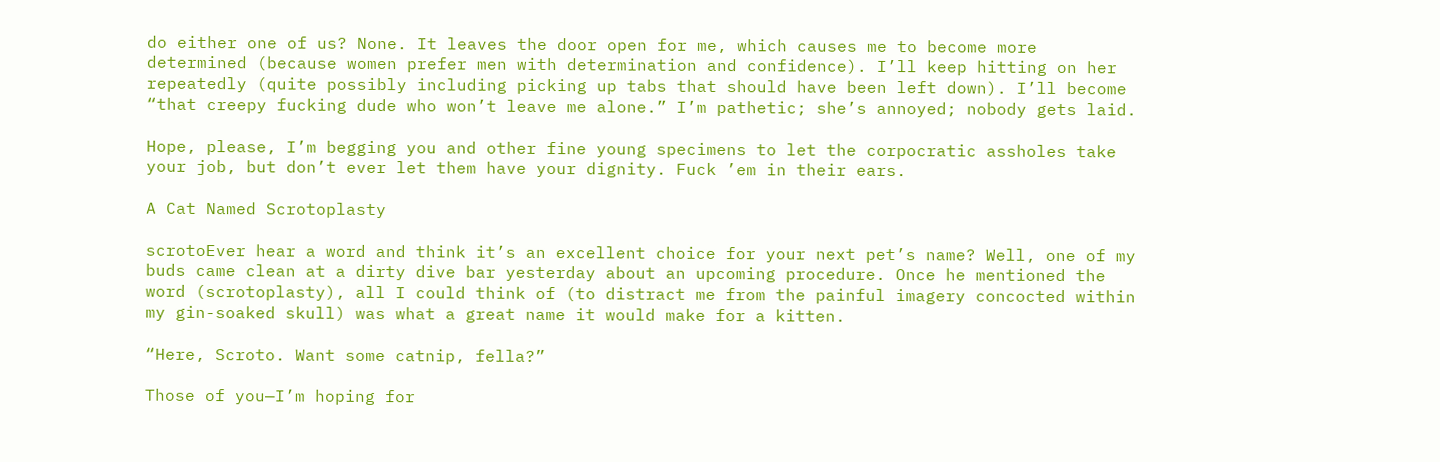do either one of us? None. It leaves the door open for me, which causes me to become more determined (because women prefer men with determination and confidence). I’ll keep hitting on her repeatedly (quite possibly including picking up tabs that should have been left down). I’ll become “that creepy fucking dude who won’t leave me alone.” I’m pathetic; she’s annoyed; nobody gets laid.

Hope, please, I’m begging you and other fine young specimens to let the corpocratic assholes take your job, but don’t ever let them have your dignity. Fuck ’em in their ears.

A Cat Named Scrotoplasty

scrotoEver hear a word and think it’s an excellent choice for your next pet’s name? Well, one of my buds came clean at a dirty dive bar yesterday about an upcoming procedure. Once he mentioned the word (scrotoplasty), all I could think of (to distract me from the painful imagery concocted within my gin-soaked skull) was what a great name it would make for a kitten.

“Here, Scroto. Want some catnip, fella?”

Those of you—I’m hoping for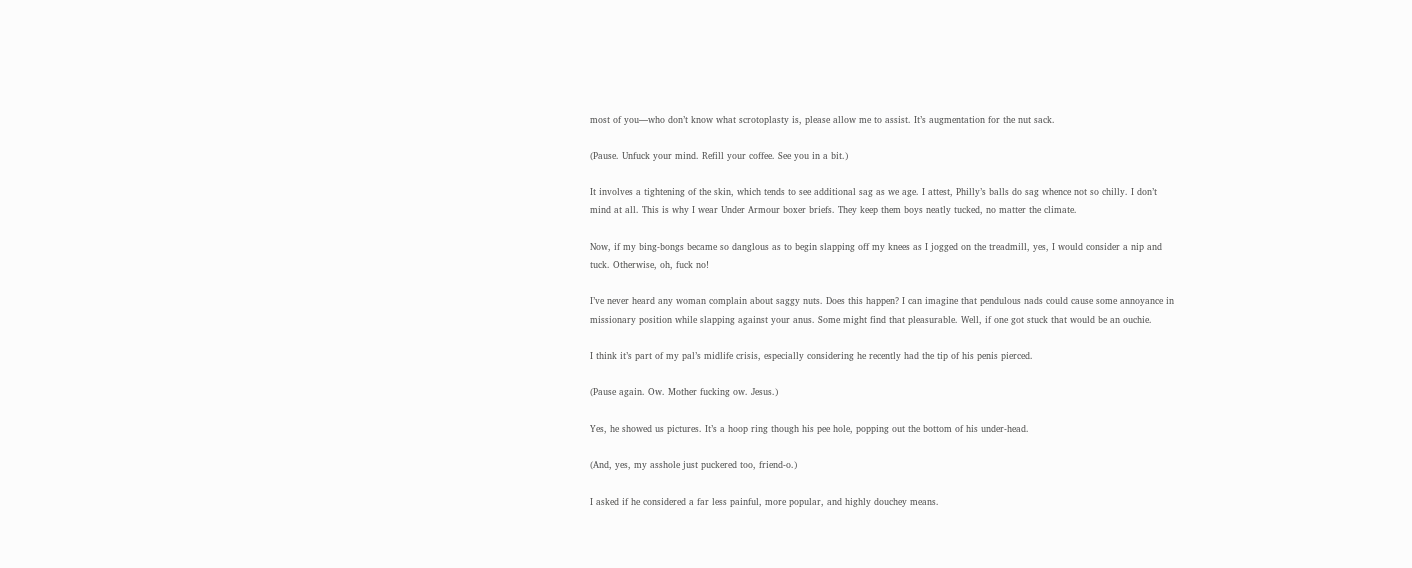most of you—who don’t know what scrotoplasty is, please allow me to assist. It’s augmentation for the nut sack.

(Pause. Unfuck your mind. Refill your coffee. See you in a bit.)

It involves a tightening of the skin, which tends to see additional sag as we age. I attest, Philly’s balls do sag whence not so chilly. I don’t mind at all. This is why I wear Under Armour boxer briefs. They keep them boys neatly tucked, no matter the climate.

Now, if my bing-bongs became so danglous as to begin slapping off my knees as I jogged on the treadmill, yes, I would consider a nip and tuck. Otherwise, oh, fuck no!

I’ve never heard any woman complain about saggy nuts. Does this happen? I can imagine that pendulous nads could cause some annoyance in missionary position while slapping against your anus. Some might find that pleasurable. Well, if one got stuck that would be an ouchie.

I think it’s part of my pal’s midlife crisis, especially considering he recently had the tip of his penis pierced.

(Pause again. Ow. Mother fucking ow. Jesus.)

Yes, he showed us pictures. It’s a hoop ring though his pee hole, popping out the bottom of his under-head.

(And, yes, my asshole just puckered too, friend-o.)

I asked if he considered a far less painful, more popular, and highly douchey means.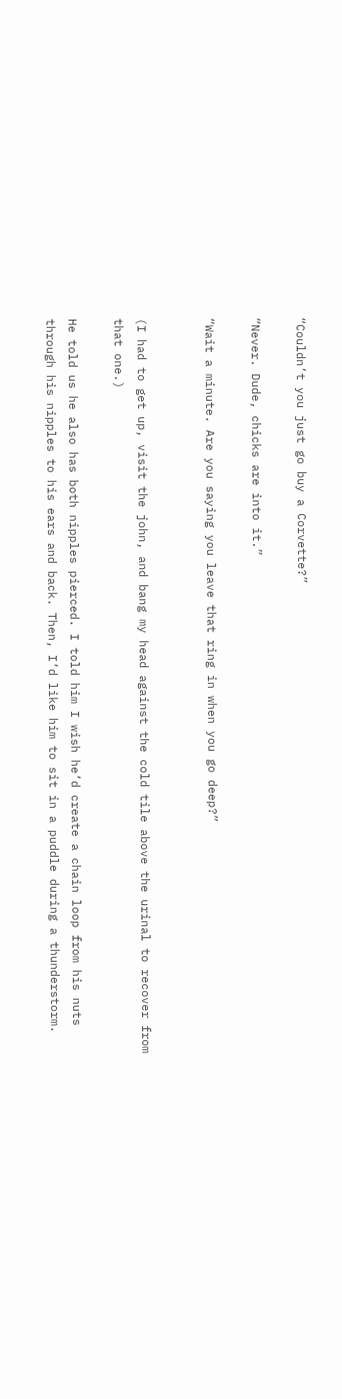“Couldn’t you just go buy a Corvette?”

“Never. Dude, chicks are into it.”

“Wait a minute. Are you saying you leave that ring in when you go deep?”


(I had to get up, visit the john, and bang my head against the cold tile above the urinal to recover from that one.)

He told us he also has both nipples pierced. I told him I wish he’d create a chain loop from his nuts through his nipples to his ears and back. Then, I’d like him to sit in a puddle during a thunderstorm.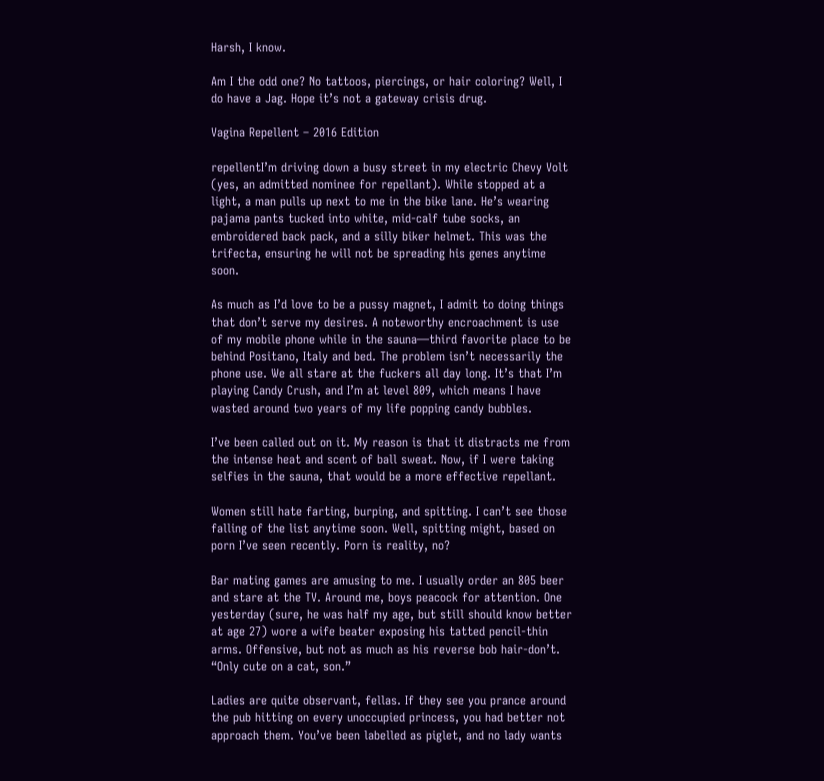Harsh, I know.

Am I the odd one? No tattoos, piercings, or hair coloring? Well, I do have a Jag. Hope it’s not a gateway crisis drug.

Vagina Repellent – 2016 Edition

repellentI’m driving down a busy street in my electric Chevy Volt (yes, an admitted nominee for repellant). While stopped at a light, a man pulls up next to me in the bike lane. He’s wearing pajama pants tucked into white, mid-calf tube socks, an embroidered back pack, and a silly biker helmet. This was the trifecta, ensuring he will not be spreading his genes anytime soon.

As much as I’d love to be a pussy magnet, I admit to doing things that don’t serve my desires. A noteworthy encroachment is use of my mobile phone while in the sauna—third favorite place to be behind Positano, Italy and bed. The problem isn’t necessarily the phone use. We all stare at the fuckers all day long. It’s that I’m playing Candy Crush, and I’m at level 809, which means I have wasted around two years of my life popping candy bubbles.

I’ve been called out on it. My reason is that it distracts me from the intense heat and scent of ball sweat. Now, if I were taking selfies in the sauna, that would be a more effective repellant.

Women still hate farting, burping, and spitting. I can’t see those falling of the list anytime soon. Well, spitting might, based on porn I’ve seen recently. Porn is reality, no?

Bar mating games are amusing to me. I usually order an 805 beer and stare at the TV. Around me, boys peacock for attention. One yesterday (sure, he was half my age, but still should know better at age 27) wore a wife beater exposing his tatted pencil-thin arms. Offensive, but not as much as his reverse bob hair-don’t. “Only cute on a cat, son.”

Ladies are quite observant, fellas. If they see you prance around the pub hitting on every unoccupied princess, you had better not approach them. You’ve been labelled as piglet, and no lady wants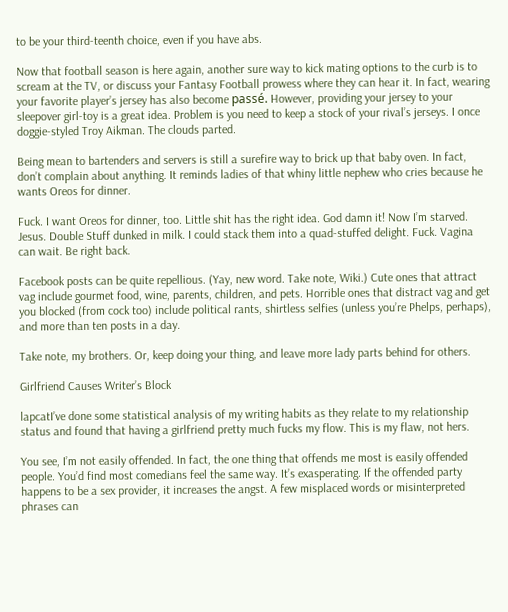to be your third-teenth choice, even if you have abs.

Now that football season is here again, another sure way to kick mating options to the curb is to scream at the TV, or discuss your Fantasy Football prowess where they can hear it. In fact, wearing your favorite player’s jersey has also become passé. However, providing your jersey to your sleepover girl-toy is a great idea. Problem is you need to keep a stock of your rival’s jerseys. I once doggie-styled Troy Aikman. The clouds parted.

Being mean to bartenders and servers is still a surefire way to brick up that baby oven. In fact, don’t complain about anything. It reminds ladies of that whiny little nephew who cries because he wants Oreos for dinner.

Fuck. I want Oreos for dinner, too. Little shit has the right idea. God damn it! Now I’m starved. Jesus. Double Stuff dunked in milk. I could stack them into a quad-stuffed delight. Fuck. Vagina can wait. Be right back.

Facebook posts can be quite repellious. (Yay, new word. Take note, Wiki.) Cute ones that attract vag include gourmet food, wine, parents, children, and pets. Horrible ones that distract vag and get you blocked (from cock too) include political rants, shirtless selfies (unless you’re Phelps, perhaps), and more than ten posts in a day.

Take note, my brothers. Or, keep doing your thing, and leave more lady parts behind for others.

Girlfriend Causes Writer’s Block

lapcatI’ve done some statistical analysis of my writing habits as they relate to my relationship status and found that having a girlfriend pretty much fucks my flow. This is my flaw, not hers.

You see, I’m not easily offended. In fact, the one thing that offends me most is easily offended people. You’d find most comedians feel the same way. It’s exasperating. If the offended party happens to be a sex provider, it increases the angst. A few misplaced words or misinterpreted phrases can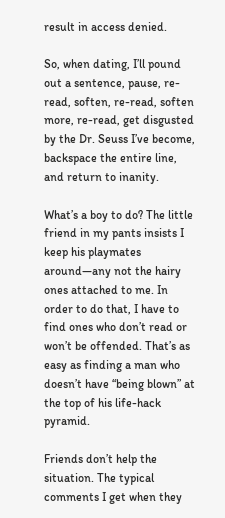result in access denied.

So, when dating, I’ll pound out a sentence, pause, re-read, soften, re-read, soften more, re-read, get disgusted by the Dr. Seuss I’ve become, backspace the entire line, and return to inanity.

What’s a boy to do? The little friend in my pants insists I keep his playmates around—any not the hairy ones attached to me. In order to do that, I have to find ones who don’t read or won’t be offended. That’s as easy as finding a man who doesn’t have “being blown” at the top of his life-hack pyramid.

Friends don’t help the situation. The typical comments I get when they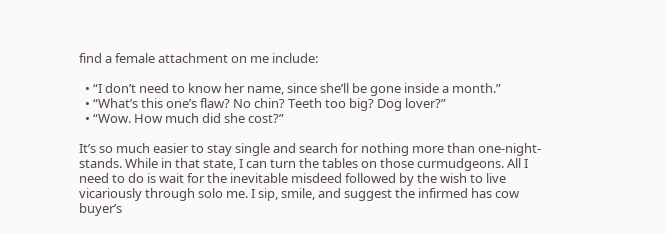find a female attachment on me include:

  • “I don’t need to know her name, since she’ll be gone inside a month.”
  • “What’s this one’s flaw? No chin? Teeth too big? Dog lover?”
  • “Wow. How much did she cost?”

It’s so much easier to stay single and search for nothing more than one-night-stands. While in that state, I can turn the tables on those curmudgeons. All I need to do is wait for the inevitable misdeed followed by the wish to live vicariously through solo me. I sip, smile, and suggest the infirmed has cow buyer’s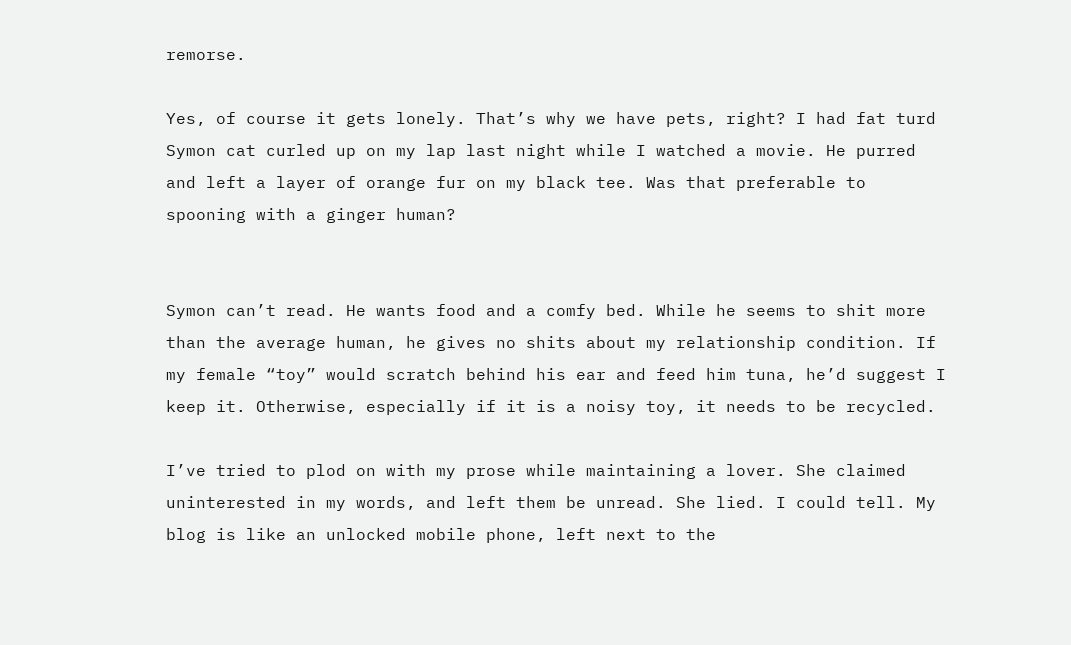remorse.

Yes, of course it gets lonely. That’s why we have pets, right? I had fat turd Symon cat curled up on my lap last night while I watched a movie. He purred and left a layer of orange fur on my black tee. Was that preferable to spooning with a ginger human?


Symon can’t read. He wants food and a comfy bed. While he seems to shit more than the average human, he gives no shits about my relationship condition. If my female “toy” would scratch behind his ear and feed him tuna, he’d suggest I keep it. Otherwise, especially if it is a noisy toy, it needs to be recycled.

I’ve tried to plod on with my prose while maintaining a lover. She claimed uninterested in my words, and left them be unread. She lied. I could tell. My blog is like an unlocked mobile phone, left next to the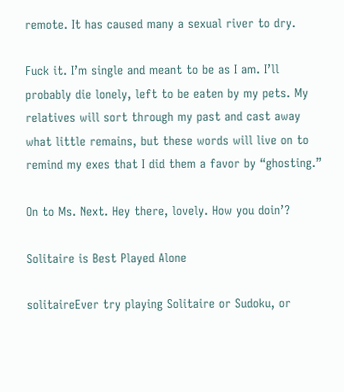remote. It has caused many a sexual river to dry.

Fuck it. I’m single and meant to be as I am. I’ll probably die lonely, left to be eaten by my pets. My relatives will sort through my past and cast away what little remains, but these words will live on to remind my exes that I did them a favor by “ghosting.”

On to Ms. Next. Hey there, lovely. How you doin’?

Solitaire is Best Played Alone

solitaireEver try playing Solitaire or Sudoku, or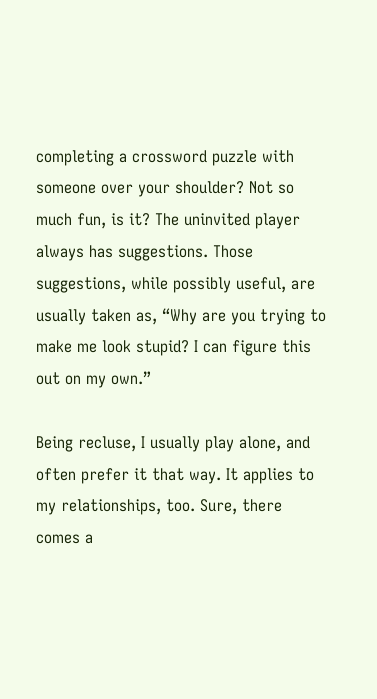completing a crossword puzzle with someone over your shoulder? Not so much fun, is it? The uninvited player always has suggestions. Those suggestions, while possibly useful, are usually taken as, “Why are you trying to make me look stupid? I can figure this out on my own.”

Being recluse, I usually play alone, and often prefer it that way. It applies to my relationships, too. Sure, there comes a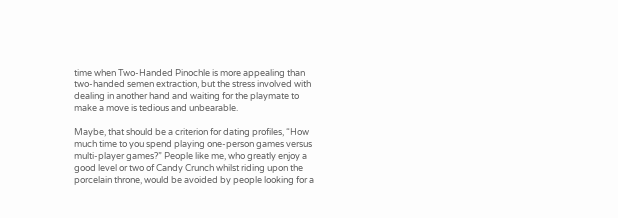time when Two-Handed Pinochle is more appealing than two-handed semen extraction, but the stress involved with dealing in another hand and waiting for the playmate to make a move is tedious and unbearable.

Maybe, that should be a criterion for dating profiles, “How much time to you spend playing one-person games versus multi-player games?” People like me, who greatly enjoy a good level or two of Candy Crunch whilst riding upon the porcelain throne, would be avoided by people looking for a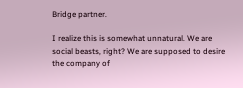Bridge partner.

I realize this is somewhat unnatural. We are social beasts, right? We are supposed to desire the company of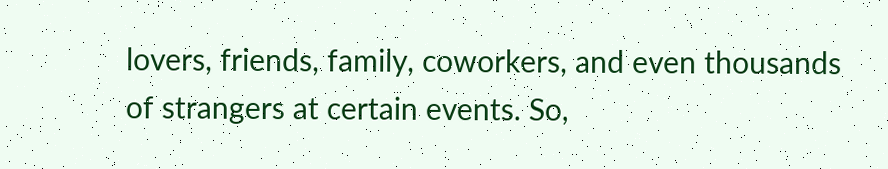lovers, friends, family, coworkers, and even thousands of strangers at certain events. So,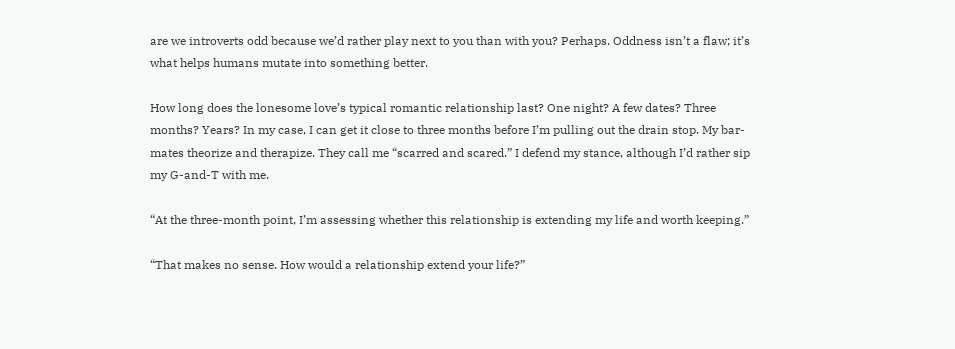are we introverts odd because we’d rather play next to you than with you? Perhaps. Oddness isn’t a flaw; it’s what helps humans mutate into something better.

How long does the lonesome love’s typical romantic relationship last? One night? A few dates? Three months? Years? In my case, I can get it close to three months before I’m pulling out the drain stop. My bar-mates theorize and therapize. They call me “scarred and scared.” I defend my stance, although I’d rather sip my G-and-T with me.

“At the three-month point, I’m assessing whether this relationship is extending my life and worth keeping.”

“That makes no sense. How would a relationship extend your life?”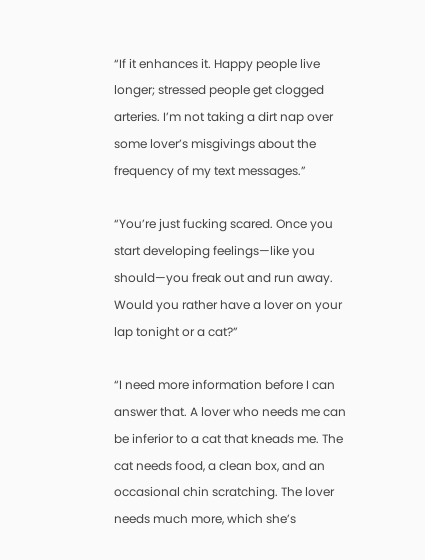“If it enhances it. Happy people live longer; stressed people get clogged arteries. I’m not taking a dirt nap over some lover’s misgivings about the frequency of my text messages.”

“You’re just fucking scared. Once you start developing feelings—like you should—you freak out and run away. Would you rather have a lover on your lap tonight or a cat?”

“I need more information before I can answer that. A lover who needs me can be inferior to a cat that kneads me. The cat needs food, a clean box, and an occasional chin scratching. The lover needs much more, which she’s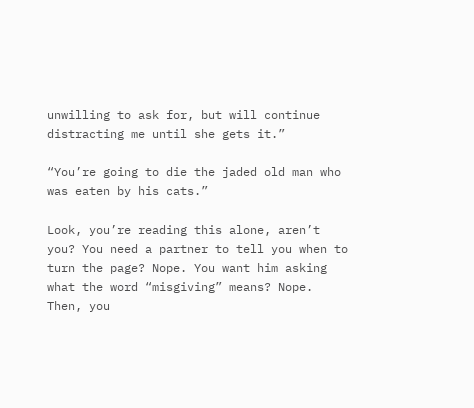unwilling to ask for, but will continue distracting me until she gets it.”

“You’re going to die the jaded old man who was eaten by his cats.”

Look, you’re reading this alone, aren’t you? You need a partner to tell you when to turn the page? Nope. You want him asking what the word “misgiving” means? Nope. Then, you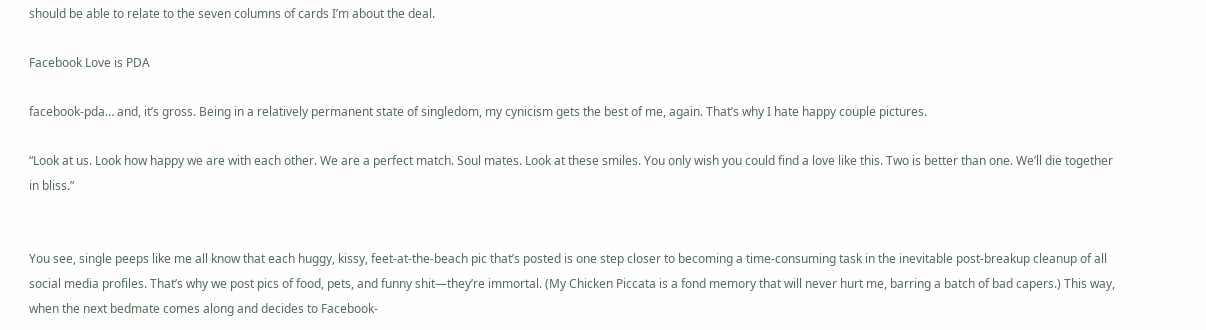should be able to relate to the seven columns of cards I’m about the deal.

Facebook Love is PDA

facebook-pda… and, it’s gross. Being in a relatively permanent state of singledom, my cynicism gets the best of me, again. That’s why I hate happy couple pictures.

“Look at us. Look how happy we are with each other. We are a perfect match. Soul mates. Look at these smiles. You only wish you could find a love like this. Two is better than one. We’ll die together in bliss.”


You see, single peeps like me all know that each huggy, kissy, feet-at-the-beach pic that’s posted is one step closer to becoming a time-consuming task in the inevitable post-breakup cleanup of all social media profiles. That’s why we post pics of food, pets, and funny shit—they’re immortal. (My Chicken Piccata is a fond memory that will never hurt me, barring a batch of bad capers.) This way, when the next bedmate comes along and decides to Facebook-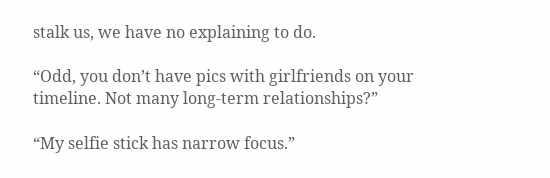stalk us, we have no explaining to do.

“Odd, you don’t have pics with girlfriends on your timeline. Not many long-term relationships?”

“My selfie stick has narrow focus.”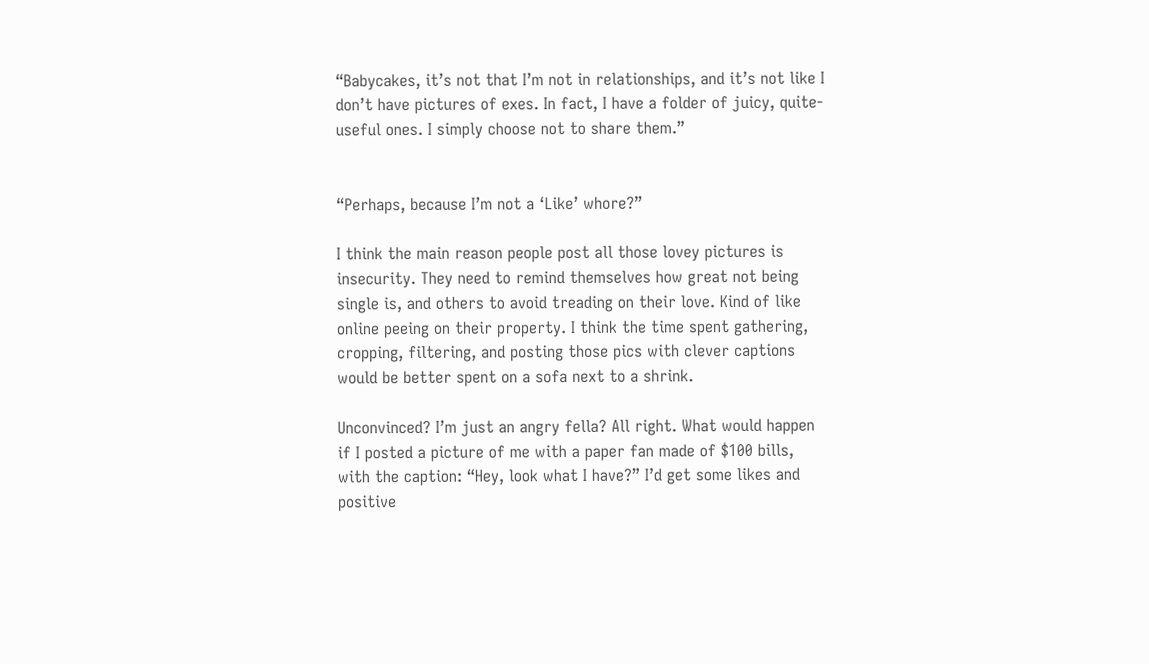“Babycakes, it’s not that I’m not in relationships, and it’s not like I don’t have pictures of exes. In fact, I have a folder of juicy, quite-useful ones. I simply choose not to share them.”


“Perhaps, because I’m not a ‘Like’ whore?”

I think the main reason people post all those lovey pictures is insecurity. They need to remind themselves how great not being single is, and others to avoid treading on their love. Kind of like online peeing on their property. I think the time spent gathering, cropping, filtering, and posting those pics with clever captions would be better spent on a sofa next to a shrink.

Unconvinced? I’m just an angry fella? All right. What would happen if I posted a picture of me with a paper fan made of $100 bills, with the caption: “Hey, look what I have?” I’d get some likes and positive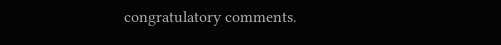congratulatory comments.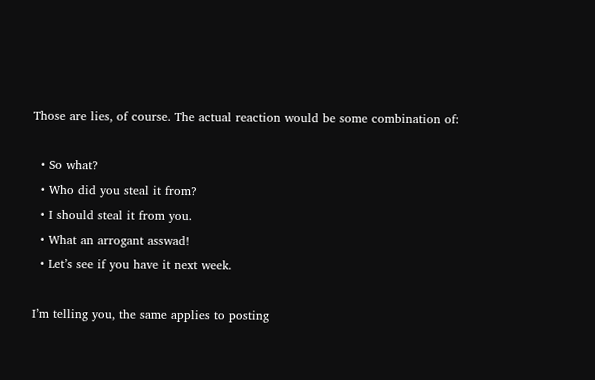Those are lies, of course. The actual reaction would be some combination of:

  • So what?
  • Who did you steal it from?
  • I should steal it from you.
  • What an arrogant asswad!
  • Let’s see if you have it next week.

I’m telling you, the same applies to posting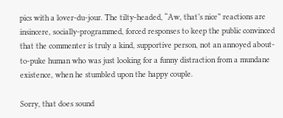pics with a lover-du-jour. The tilty-headed, “Aw, that’s nice” reactions are insincere, socially-programmed, forced responses to keep the public convinced that the commenter is truly a kind, supportive person, not an annoyed about-to-puke human who was just looking for a funny distraction from a mundane existence, when he stumbled upon the happy couple.

Sorry, that does sound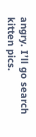angry. I’ll go search kitten pics.